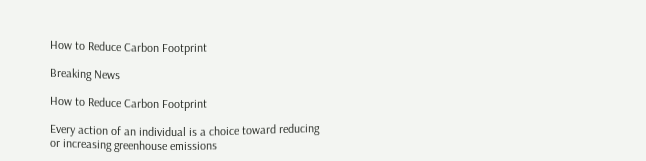How to Reduce Carbon Footprint

Breaking News

How to Reduce Carbon Footprint

Every action of an individual is a choice toward reducing or increasing greenhouse emissions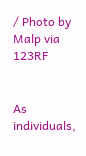/ Photo by Malp via 123RF


As individuals,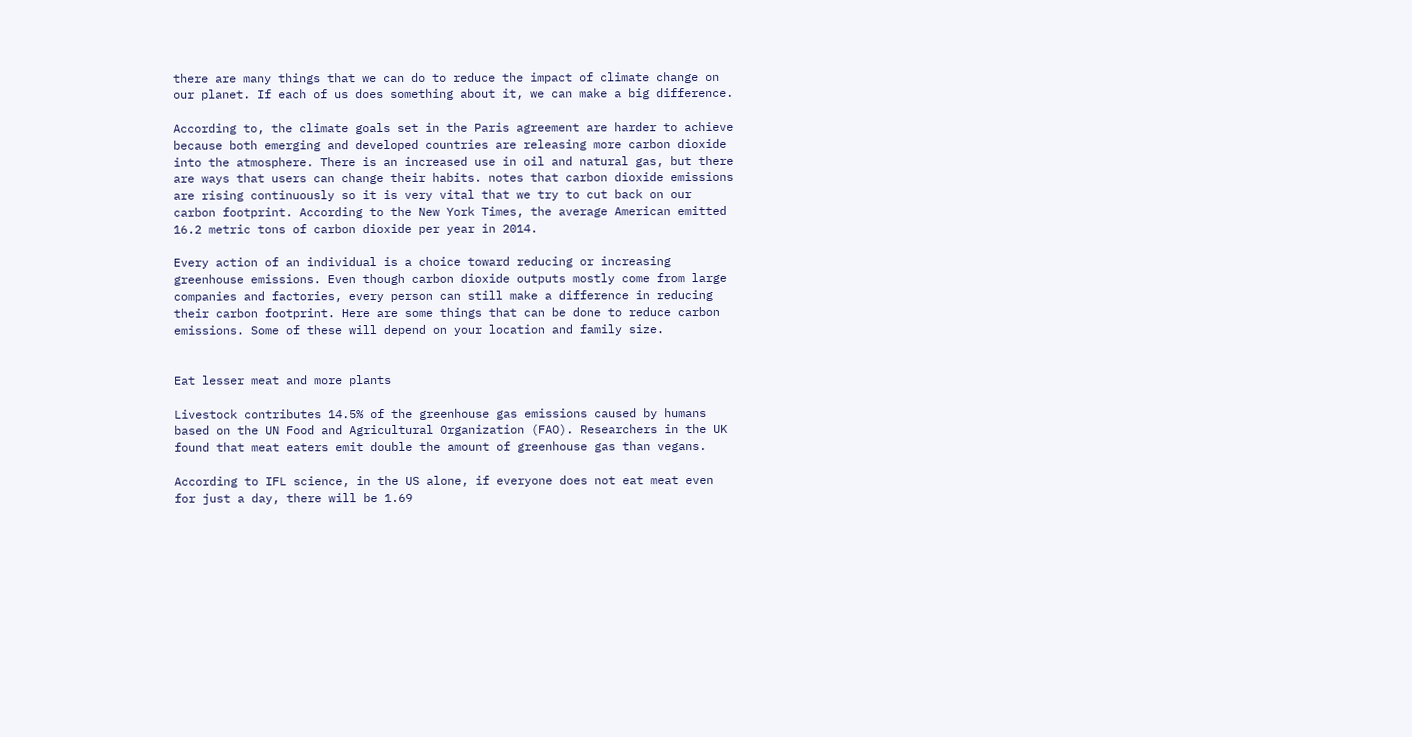there are many things that we can do to reduce the impact of climate change on our planet. If each of us does something about it, we can make a big difference.

According to, the climate goals set in the Paris agreement are harder to achieve because both emerging and developed countries are releasing more carbon dioxide into the atmosphere. There is an increased use in oil and natural gas, but there are ways that users can change their habits. notes that carbon dioxide emissions are rising continuously so it is very vital that we try to cut back on our carbon footprint. According to the New York Times, the average American emitted 16.2 metric tons of carbon dioxide per year in 2014.

Every action of an individual is a choice toward reducing or increasing greenhouse emissions. Even though carbon dioxide outputs mostly come from large companies and factories, every person can still make a difference in reducing their carbon footprint. Here are some things that can be done to reduce carbon emissions. Some of these will depend on your location and family size.


Eat lesser meat and more plants

Livestock contributes 14.5% of the greenhouse gas emissions caused by humans based on the UN Food and Agricultural Organization (FAO). Researchers in the UK found that meat eaters emit double the amount of greenhouse gas than vegans.

According to IFL science, in the US alone, if everyone does not eat meat even for just a day, there will be 1.69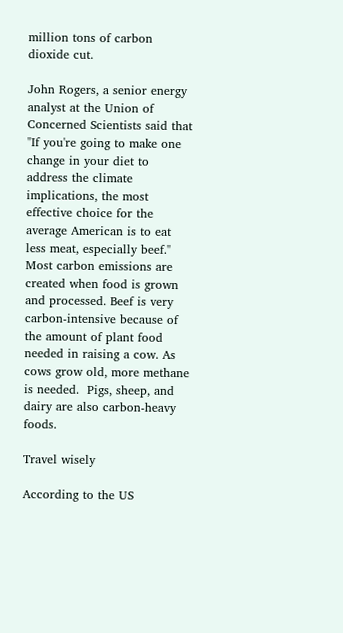million tons of carbon dioxide cut.

John Rogers, a senior energy analyst at the Union of Concerned Scientists said that "If you're going to make one change in your diet to address the climate implications, the most effective choice for the average American is to eat less meat, especially beef." Most carbon emissions are created when food is grown and processed. Beef is very carbon-intensive because of the amount of plant food needed in raising a cow. As cows grow old, more methane is needed.  Pigs, sheep, and dairy are also carbon-heavy foods.

Travel wisely

According to the US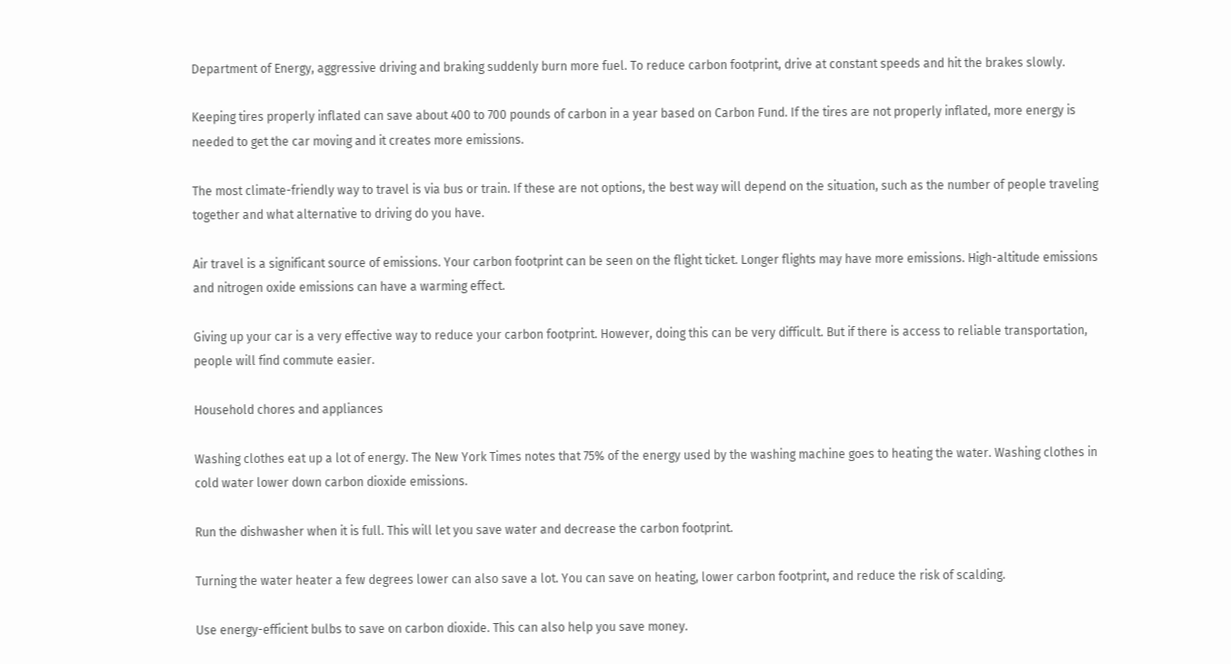Department of Energy, aggressive driving and braking suddenly burn more fuel. To reduce carbon footprint, drive at constant speeds and hit the brakes slowly.

Keeping tires properly inflated can save about 400 to 700 pounds of carbon in a year based on Carbon Fund. If the tires are not properly inflated, more energy is needed to get the car moving and it creates more emissions.

The most climate-friendly way to travel is via bus or train. If these are not options, the best way will depend on the situation, such as the number of people traveling together and what alternative to driving do you have.

Air travel is a significant source of emissions. Your carbon footprint can be seen on the flight ticket. Longer flights may have more emissions. High-altitude emissions and nitrogen oxide emissions can have a warming effect.

Giving up your car is a very effective way to reduce your carbon footprint. However, doing this can be very difficult. But if there is access to reliable transportation, people will find commute easier.

Household chores and appliances

Washing clothes eat up a lot of energy. The New York Times notes that 75% of the energy used by the washing machine goes to heating the water. Washing clothes in cold water lower down carbon dioxide emissions.

Run the dishwasher when it is full. This will let you save water and decrease the carbon footprint.

Turning the water heater a few degrees lower can also save a lot. You can save on heating, lower carbon footprint, and reduce the risk of scalding.

Use energy-efficient bulbs to save on carbon dioxide. This can also help you save money.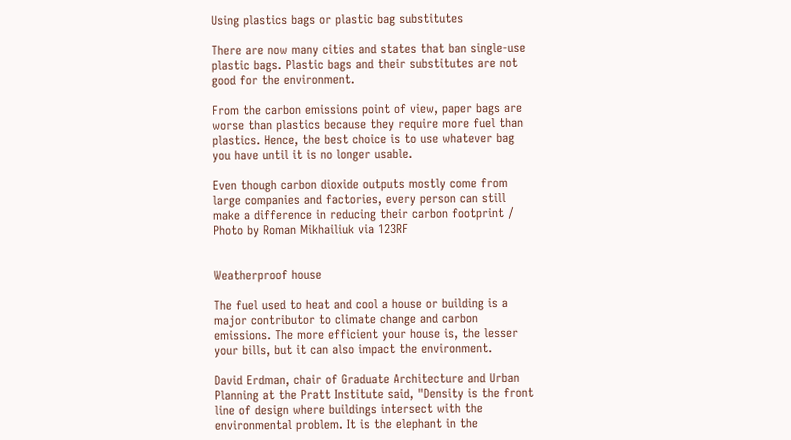Using plastics bags or plastic bag substitutes

There are now many cities and states that ban single-use plastic bags. Plastic bags and their substitutes are not good for the environment.

From the carbon emissions point of view, paper bags are worse than plastics because they require more fuel than plastics. Hence, the best choice is to use whatever bag you have until it is no longer usable.

Even though carbon dioxide outputs mostly come from large companies and factories, every person can still make a difference in reducing their carbon footprint / Photo by Roman Mikhailiuk via 123RF


Weatherproof house

The fuel used to heat and cool a house or building is a major contributor to climate change and carbon emissions. The more efficient your house is, the lesser your bills, but it can also impact the environment.

David Erdman, chair of Graduate Architecture and Urban Planning at the Pratt Institute said, "Density is the front line of design where buildings intersect with the environmental problem. It is the elephant in the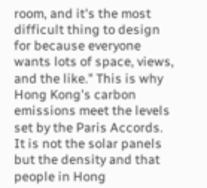room, and it's the most difficult thing to design for because everyone wants lots of space, views, and the like." This is why Hong Kong's carbon emissions meet the levels set by the Paris Accords. It is not the solar panels but the density and that people in Hong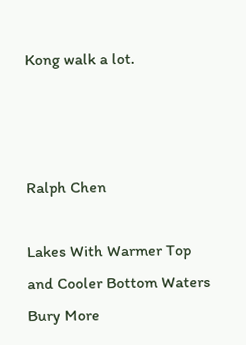Kong walk a lot.



Ralph Chen

Lakes With Warmer Top and Cooler Bottom Waters Bury More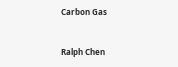Carbon Gas


Ralph Chen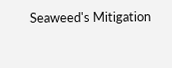Seaweed's Mitigation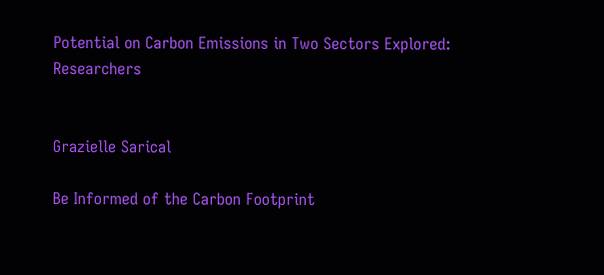Potential on Carbon Emissions in Two Sectors Explored: Researchers


Grazielle Sarical

Be Informed of the Carbon Footprint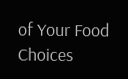of Your Food Choices